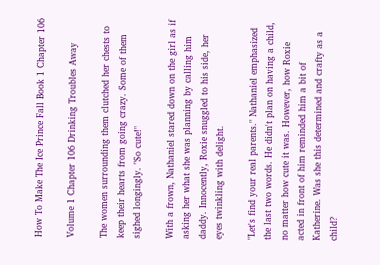How To Make The Ice Prince Fall Book 1 Chapter 106

Volume 1 Chapter 106 Drinking Troubles Away

The women surrounding them clutched her chests to keep their hearts from going crazy. Some of them sighed longingly. "So cute!"

With a frown, Nathaniel stared down on the girl as if asking her what she was planning by calling him daddy. Innocently, Roxie snuggled to his side, her eyes twinkling with delight.

"Let's find your real parents." Nathaniel emphasized the last two words. He didn't plan on having a child, no matter how cute it was. However, how Roxie acted in front of him reminded him a bit of Katherine. Was she this determined and crafty as a child?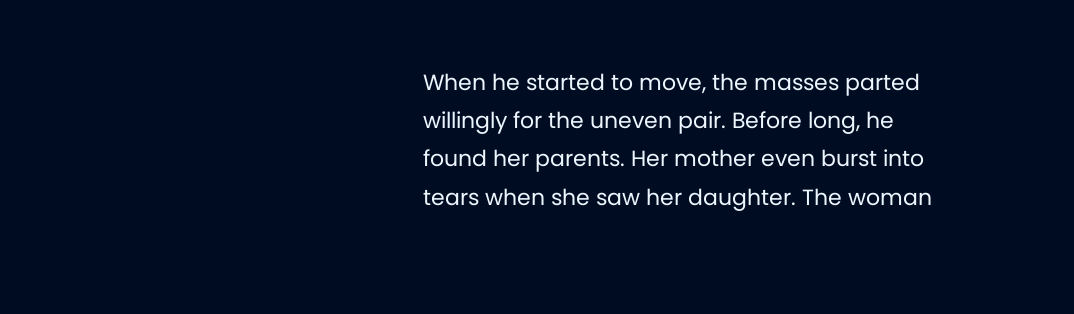When he started to move, the masses parted willingly for the uneven pair. Before long, he found her parents. Her mother even burst into tears when she saw her daughter. The woman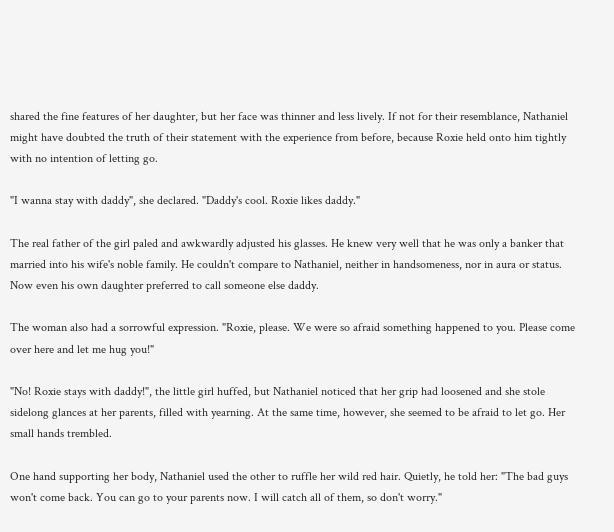shared the fine features of her daughter, but her face was thinner and less lively. If not for their resemblance, Nathaniel might have doubted the truth of their statement with the experience from before, because Roxie held onto him tightly with no intention of letting go.

"I wanna stay with daddy", she declared. "Daddy's cool. Roxie likes daddy."

The real father of the girl paled and awkwardly adjusted his glasses. He knew very well that he was only a banker that married into his wife's noble family. He couldn't compare to Nathaniel, neither in handsomeness, nor in aura or status. Now even his own daughter preferred to call someone else daddy.

The woman also had a sorrowful expression. "Roxie, please. We were so afraid something happened to you. Please come over here and let me hug you!"

"No! Roxie stays with daddy!", the little girl huffed, but Nathaniel noticed that her grip had loosened and she stole sidelong glances at her parents, filled with yearning. At the same time, however, she seemed to be afraid to let go. Her small hands trembled.

One hand supporting her body, Nathaniel used the other to ruffle her wild red hair. Quietly, he told her: "The bad guys won't come back. You can go to your parents now. I will catch all of them, so don't worry."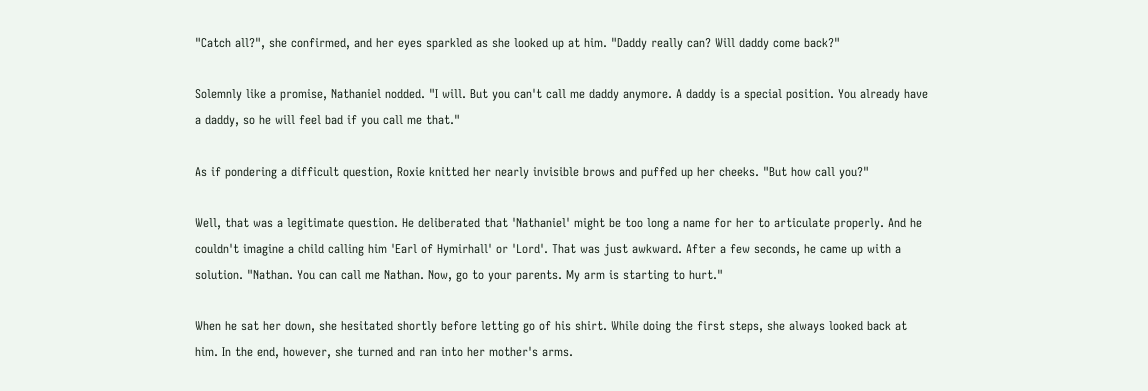"Catch all?", she confirmed, and her eyes sparkled as she looked up at him. "Daddy really can? Will daddy come back?"

Solemnly like a promise, Nathaniel nodded. "I will. But you can't call me daddy anymore. A daddy is a special position. You already have a daddy, so he will feel bad if you call me that."

As if pondering a difficult question, Roxie knitted her nearly invisible brows and puffed up her cheeks. "But how call you?"

Well, that was a legitimate question. He deliberated that 'Nathaniel' might be too long a name for her to articulate properly. And he couldn't imagine a child calling him 'Earl of Hymirhall' or 'Lord'. That was just awkward. After a few seconds, he came up with a solution. "Nathan. You can call me Nathan. Now, go to your parents. My arm is starting to hurt."

When he sat her down, she hesitated shortly before letting go of his shirt. While doing the first steps, she always looked back at him. In the end, however, she turned and ran into her mother's arms.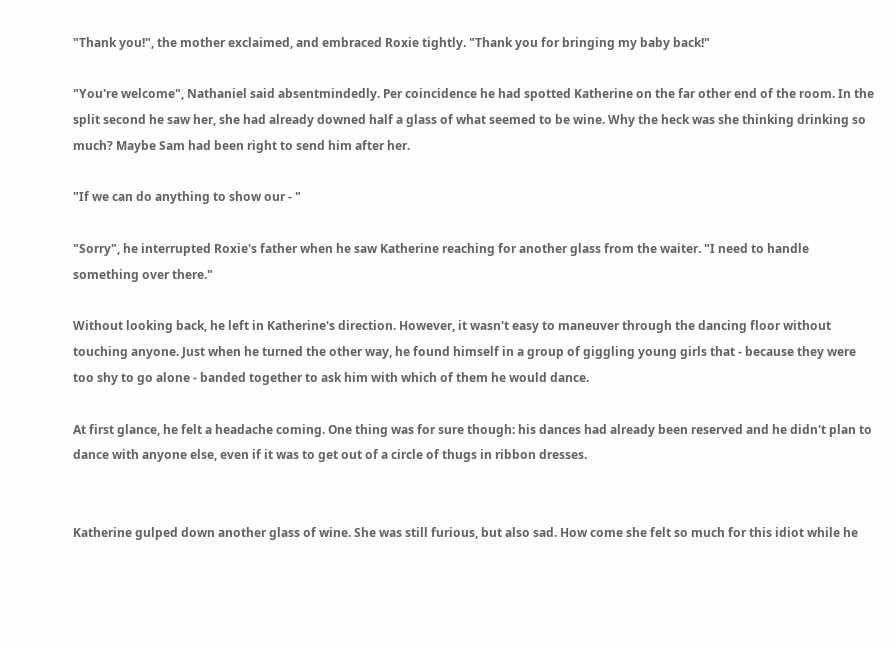"Thank you!", the mother exclaimed, and embraced Roxie tightly. "Thank you for bringing my baby back!"

"You're welcome", Nathaniel said absentmindedly. Per coincidence he had spotted Katherine on the far other end of the room. In the split second he saw her, she had already downed half a glass of what seemed to be wine. Why the heck was she thinking drinking so much? Maybe Sam had been right to send him after her.

"If we can do anything to show our - "

"Sorry", he interrupted Roxie's father when he saw Katherine reaching for another glass from the waiter. "I need to handle something over there."

Without looking back, he left in Katherine's direction. However, it wasn't easy to maneuver through the dancing floor without touching anyone. Just when he turned the other way, he found himself in a group of giggling young girls that - because they were too shy to go alone - banded together to ask him with which of them he would dance.

At first glance, he felt a headache coming. One thing was for sure though: his dances had already been reserved and he didn't plan to dance with anyone else, even if it was to get out of a circle of thugs in ribbon dresses.


Katherine gulped down another glass of wine. She was still furious, but also sad. How come she felt so much for this idiot while he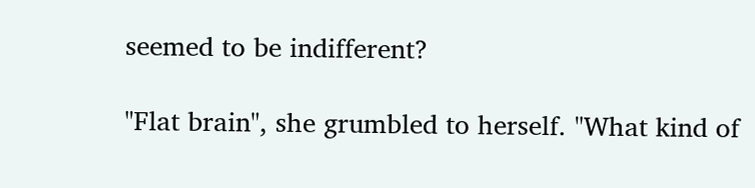seemed to be indifferent?

"Flat brain", she grumbled to herself. "What kind of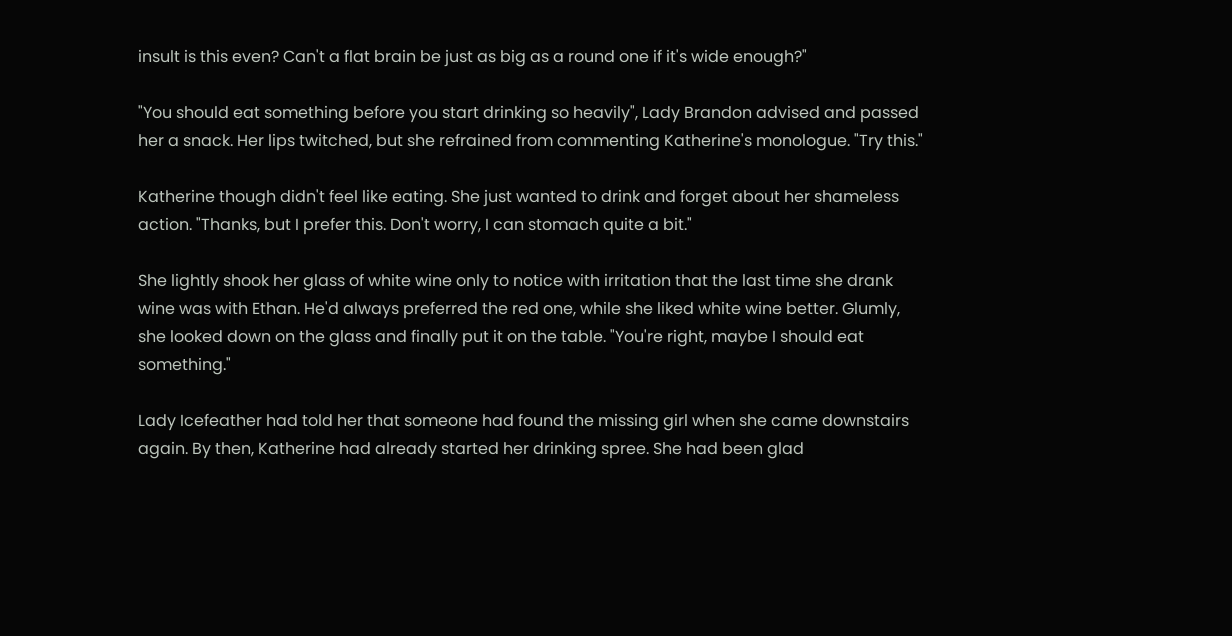insult is this even? Can't a flat brain be just as big as a round one if it's wide enough?"

"You should eat something before you start drinking so heavily", Lady Brandon advised and passed her a snack. Her lips twitched, but she refrained from commenting Katherine's monologue. "Try this."

Katherine though didn't feel like eating. She just wanted to drink and forget about her shameless action. "Thanks, but I prefer this. Don't worry, I can stomach quite a bit."

She lightly shook her glass of white wine only to notice with irritation that the last time she drank wine was with Ethan. He'd always preferred the red one, while she liked white wine better. Glumly, she looked down on the glass and finally put it on the table. "You're right, maybe I should eat something."

Lady Icefeather had told her that someone had found the missing girl when she came downstairs again. By then, Katherine had already started her drinking spree. She had been glad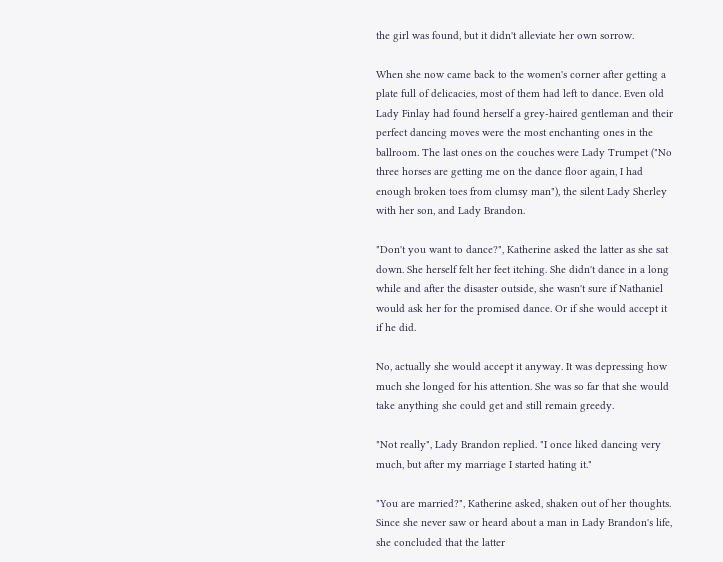the girl was found, but it didn't alleviate her own sorrow.

When she now came back to the women's corner after getting a plate full of delicacies, most of them had left to dance. Even old Lady Finlay had found herself a grey-haired gentleman and their perfect dancing moves were the most enchanting ones in the ballroom. The last ones on the couches were Lady Trumpet ("No three horses are getting me on the dance floor again, I had enough broken toes from clumsy man"), the silent Lady Sherley with her son, and Lady Brandon.

"Don't you want to dance?", Katherine asked the latter as she sat down. She herself felt her feet itching. She didn't dance in a long while and after the disaster outside, she wasn't sure if Nathaniel would ask her for the promised dance. Or if she would accept it if he did.

No, actually she would accept it anyway. It was depressing how much she longed for his attention. She was so far that she would take anything she could get and still remain greedy.

"Not really", Lady Brandon replied. "I once liked dancing very much, but after my marriage I started hating it."

"You are married?", Katherine asked, shaken out of her thoughts. Since she never saw or heard about a man in Lady Brandon's life, she concluded that the latter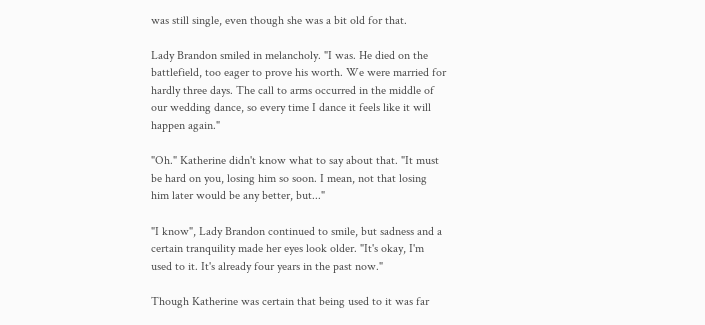was still single, even though she was a bit old for that.

Lady Brandon smiled in melancholy. "I was. He died on the battlefield, too eager to prove his worth. We were married for hardly three days. The call to arms occurred in the middle of our wedding dance, so every time I dance it feels like it will happen again."

"Oh." Katherine didn't know what to say about that. "It must be hard on you, losing him so soon. I mean, not that losing him later would be any better, but..."

"I know", Lady Brandon continued to smile, but sadness and a certain tranquility made her eyes look older. "It's okay, I'm used to it. It's already four years in the past now."

Though Katherine was certain that being used to it was far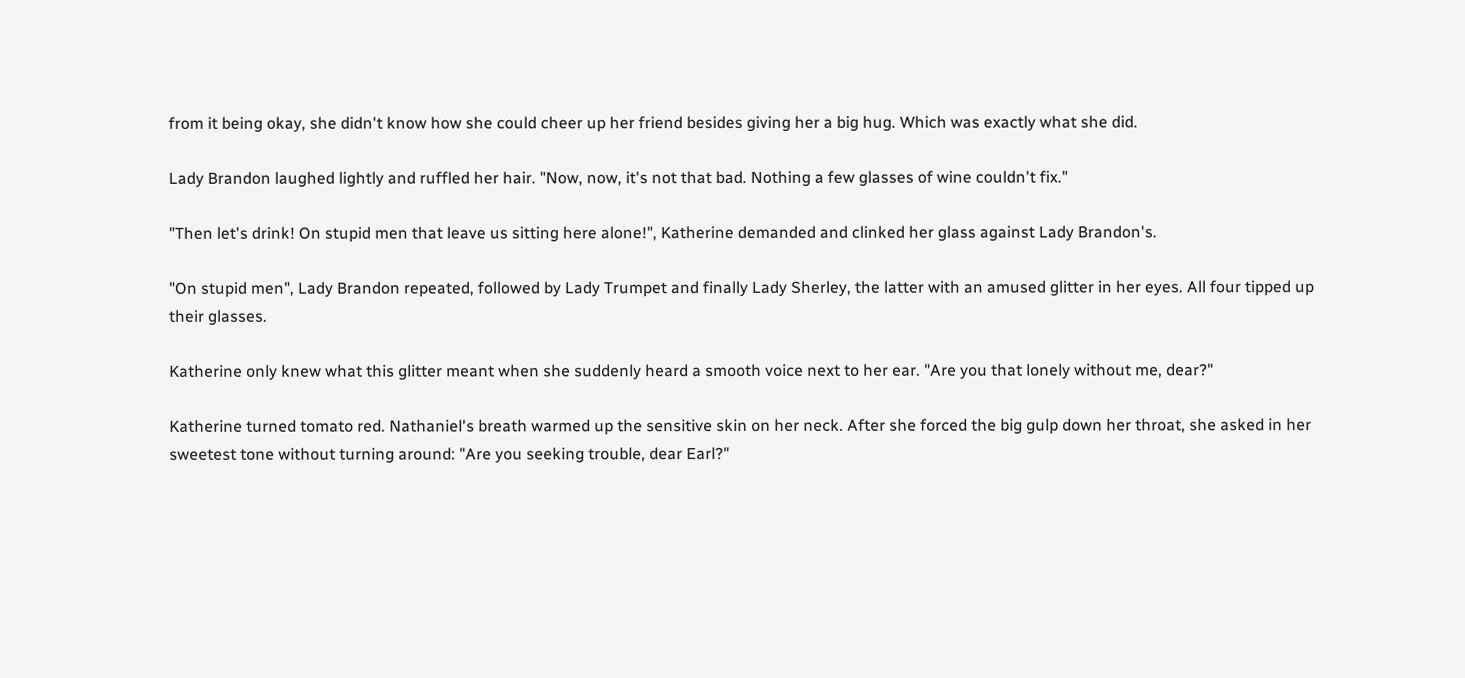from it being okay, she didn't know how she could cheer up her friend besides giving her a big hug. Which was exactly what she did.

Lady Brandon laughed lightly and ruffled her hair. "Now, now, it's not that bad. Nothing a few glasses of wine couldn't fix."

"Then let's drink! On stupid men that leave us sitting here alone!", Katherine demanded and clinked her glass against Lady Brandon's.

"On stupid men", Lady Brandon repeated, followed by Lady Trumpet and finally Lady Sherley, the latter with an amused glitter in her eyes. All four tipped up their glasses.

Katherine only knew what this glitter meant when she suddenly heard a smooth voice next to her ear. "Are you that lonely without me, dear?"

Katherine turned tomato red. Nathaniel's breath warmed up the sensitive skin on her neck. After she forced the big gulp down her throat, she asked in her sweetest tone without turning around: "Are you seeking trouble, dear Earl?"